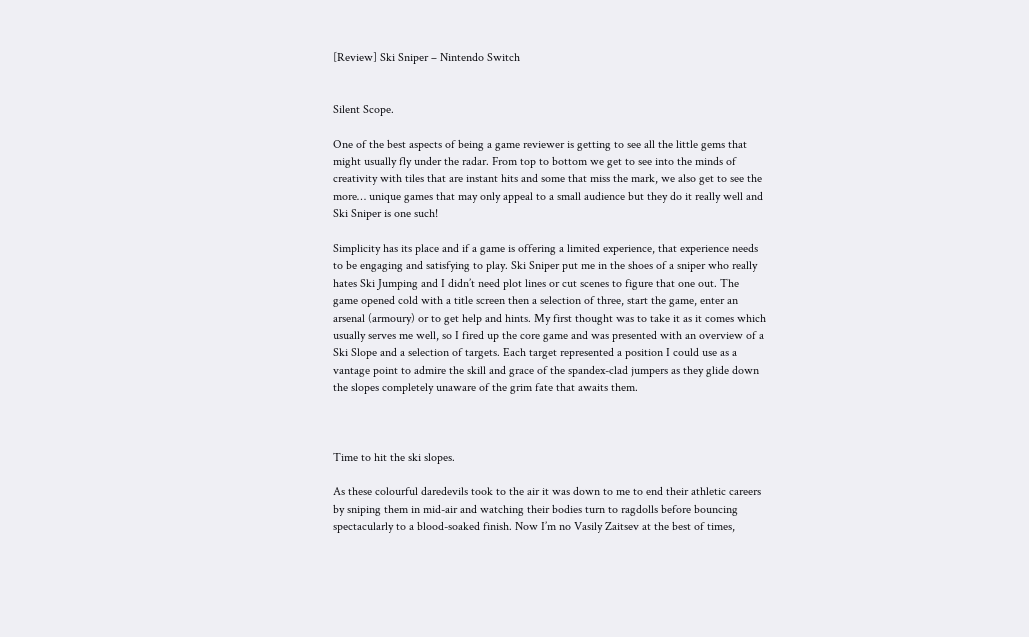[Review] Ski Sniper – Nintendo Switch


Silent Scope.

One of the best aspects of being a game reviewer is getting to see all the little gems that might usually fly under the radar. From top to bottom we get to see into the minds of creativity with tiles that are instant hits and some that miss the mark, we also get to see the more… unique games that may only appeal to a small audience but they do it really well and Ski Sniper is one such!

Simplicity has its place and if a game is offering a limited experience, that experience needs to be engaging and satisfying to play. Ski Sniper put me in the shoes of a sniper who really hates Ski Jumping and I didn’t need plot lines or cut scenes to figure that one out. The game opened cold with a title screen then a selection of three, start the game, enter an arsenal (armoury) or to get help and hints. My first thought was to take it as it comes which usually serves me well, so I fired up the core game and was presented with an overview of a Ski Slope and a selection of targets. Each target represented a position I could use as a vantage point to admire the skill and grace of the spandex-clad jumpers as they glide down the slopes completely unaware of the grim fate that awaits them.



Time to hit the ski slopes.

As these colourful daredevils took to the air it was down to me to end their athletic careers by sniping them in mid-air and watching their bodies turn to ragdolls before bouncing spectacularly to a blood-soaked finish. Now I’m no Vasily Zaitsev at the best of times,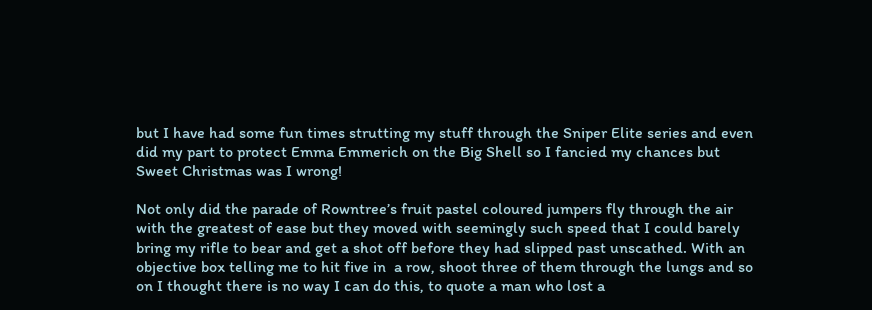but I have had some fun times strutting my stuff through the Sniper Elite series and even did my part to protect Emma Emmerich on the Big Shell so I fancied my chances but Sweet Christmas was I wrong!

Not only did the parade of Rowntree’s fruit pastel coloured jumpers fly through the air with the greatest of ease but they moved with seemingly such speed that I could barely bring my rifle to bear and get a shot off before they had slipped past unscathed. With an objective box telling me to hit five in  a row, shoot three of them through the lungs and so on I thought there is no way I can do this, to quote a man who lost a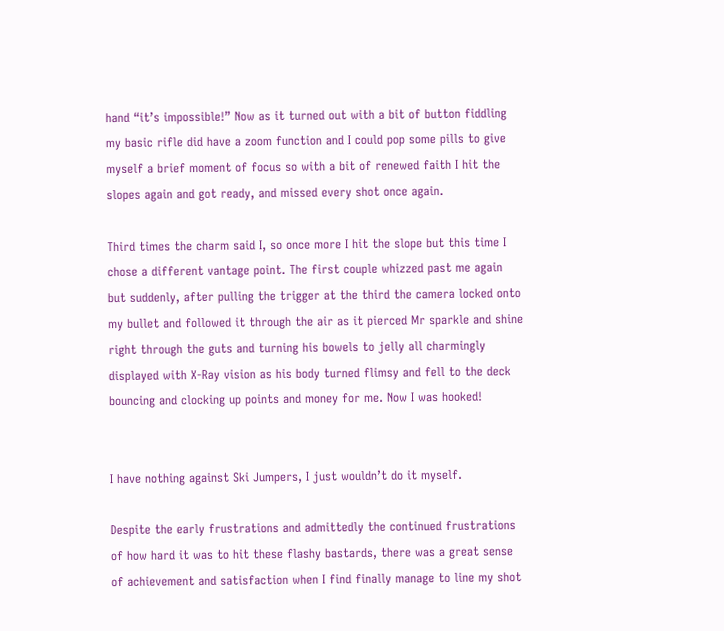hand “it’s impossible!” Now as it turned out with a bit of button fiddling my basic rifle did have a zoom function and I could pop some pills to give myself a brief moment of focus so with a bit of renewed faith I hit the slopes again and got ready, and missed every shot once again.

Third times the charm said I, so once more I hit the slope but this time I chose a different vantage point. The first couple whizzed past me again but suddenly, after pulling the trigger at the third the camera locked onto my bullet and followed it through the air as it pierced Mr sparkle and shine right through the guts and turning his bowels to jelly all charmingly displayed with X-Ray vision as his body turned flimsy and fell to the deck bouncing and clocking up points and money for me. Now I was hooked!


I have nothing against Ski Jumpers, I just wouldn’t do it myself.

Despite the early frustrations and admittedly the continued frustrations of how hard it was to hit these flashy bastards, there was a great sense of achievement and satisfaction when I find finally manage to line my shot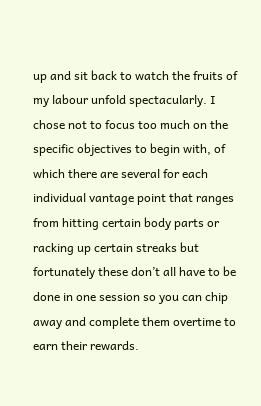up and sit back to watch the fruits of my labour unfold spectacularly. I chose not to focus too much on the specific objectives to begin with, of which there are several for each individual vantage point that ranges from hitting certain body parts or racking up certain streaks but fortunately these don’t all have to be done in one session so you can chip away and complete them overtime to earn their rewards.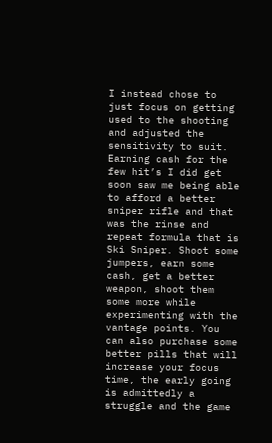I instead chose to just focus on getting used to the shooting and adjusted the sensitivity to suit. Earning cash for the few hit’s I did get soon saw me being able to afford a better sniper rifle and that was the rinse and repeat formula that is Ski Sniper. Shoot some jumpers, earn some cash, get a better weapon, shoot them some more while experimenting with the vantage points. You can also purchase some better pills that will increase your focus time, the early going is admittedly a struggle and the game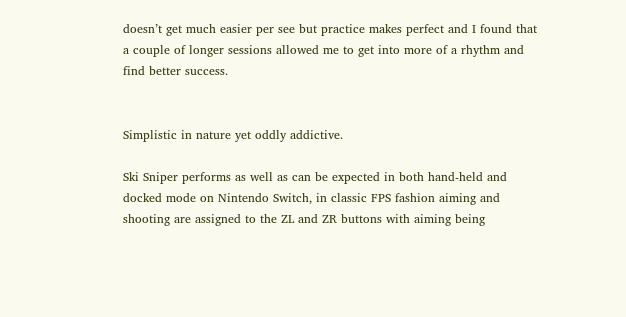doesn’t get much easier per see but practice makes perfect and I found that a couple of longer sessions allowed me to get into more of a rhythm and find better success.


Simplistic in nature yet oddly addictive.

Ski Sniper performs as well as can be expected in both hand-held and docked mode on Nintendo Switch, in classic FPS fashion aiming and shooting are assigned to the ZL and ZR buttons with aiming being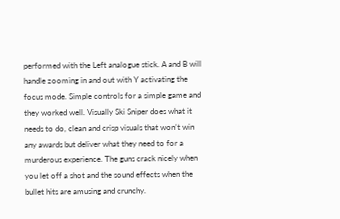performed with the Left analogue stick. A and B will handle zooming in and out with Y activating the focus mode. Simple controls for a simple game and they worked well. Visually Ski Sniper does what it needs to do, clean and crisp visuals that won’t win any awards but deliver what they need to for a murderous experience. The guns crack nicely when you let off a shot and the sound effects when the bullet hits are amusing and crunchy.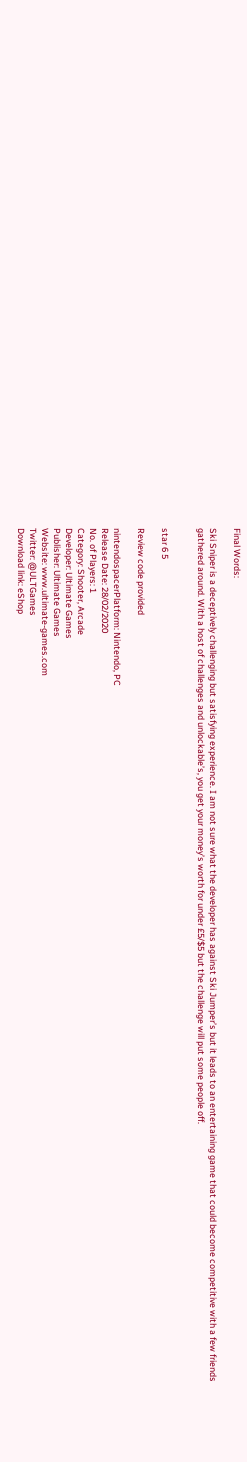Final Words:

Ski Sniper is a deceptively challenging but satisfying experience. I am not sure what the developer has against Ski Jumper’s but it leads to an entertaining game that could become competitive with a few friends gathered around. With a host of challenges and unlockable’s, you get your money’s worth for under £5/$5 but the challenge will put some people off.


star 6 5

Review code provided

nintendospacerPlatform: Nintendo, PC
Release Date: 28/02/2020
No. of Players: 1
Category: Shooter, Arcade
Developer: Ultimate Games
Publisher: Ultimate Games
Website: www.ultimate-games.com
Twitter: @ULTGames
Download link: eShop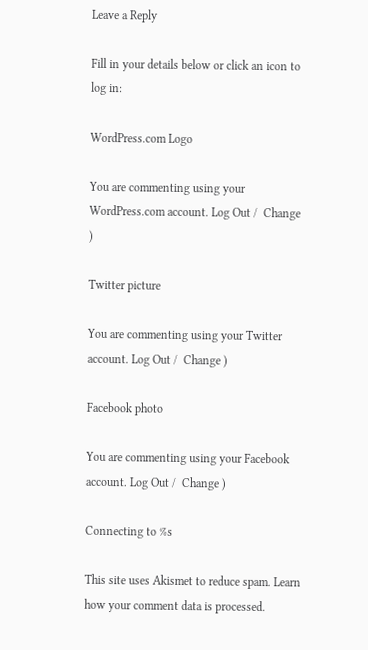Leave a Reply

Fill in your details below or click an icon to log in:

WordPress.com Logo

You are commenting using your WordPress.com account. Log Out /  Change )

Twitter picture

You are commenting using your Twitter account. Log Out /  Change )

Facebook photo

You are commenting using your Facebook account. Log Out /  Change )

Connecting to %s

This site uses Akismet to reduce spam. Learn how your comment data is processed.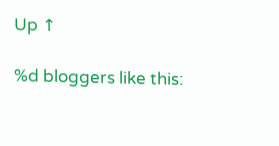Up ↑

%d bloggers like this: